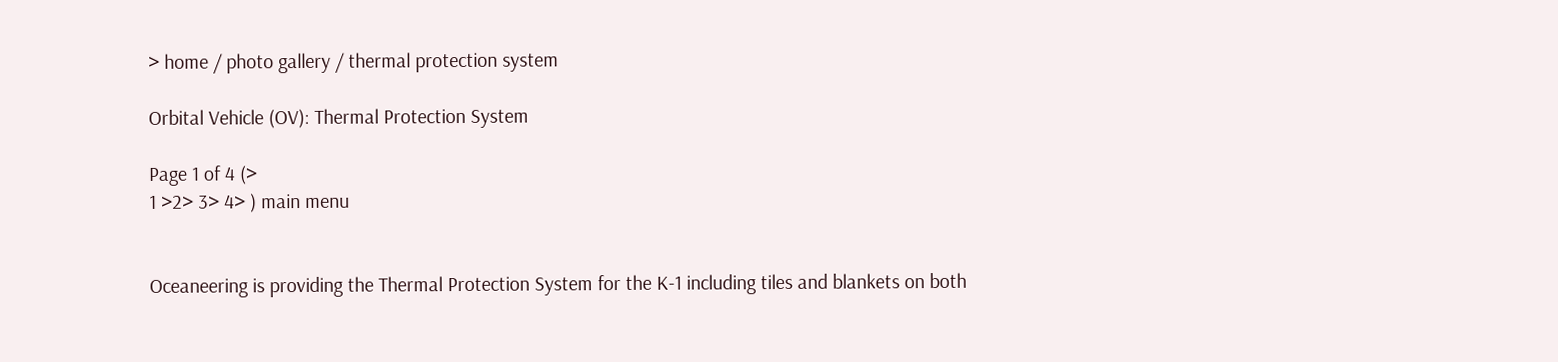> home / photo gallery / thermal protection system

Orbital Vehicle (OV): Thermal Protection System

Page 1 of 4 (>
1 >2> 3> 4> ) main menu


Oceaneering is providing the Thermal Protection System for the K-1 including tiles and blankets on both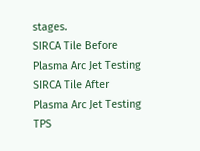stages.
SIRCA Tile Before
Plasma Arc Jet Testing
SIRCA Tile After
Plasma Arc Jet Testing
TPS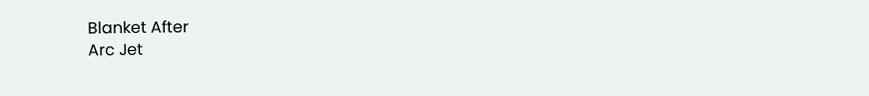Blanket After
Arc Jet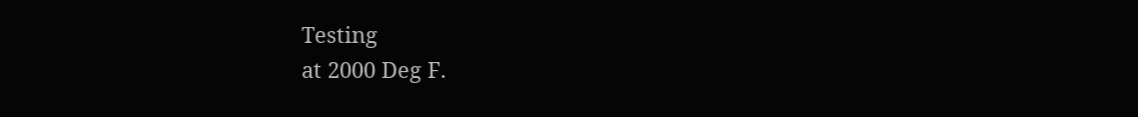Testing
at 2000 Deg F.